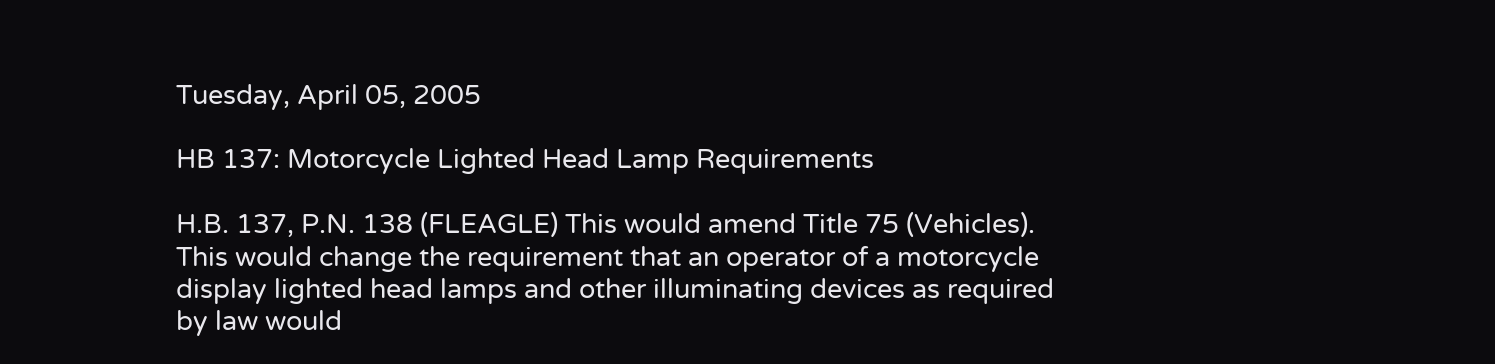Tuesday, April 05, 2005

HB 137: Motorcycle Lighted Head Lamp Requirements

H.B. 137, P.N. 138 (FLEAGLE) This would amend Title 75 (Vehicles).
This would change the requirement that an operator of a motorcycle display lighted head lamps and other illuminating devices as required by law would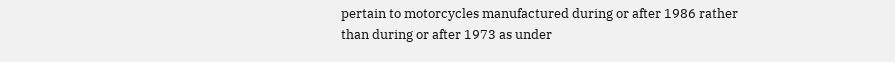pertain to motorcycles manufactured during or after 1986 rather than during or after 1973 as under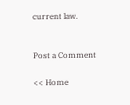current law.


Post a Comment

<< Home